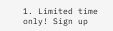1. Limited time only! Sign up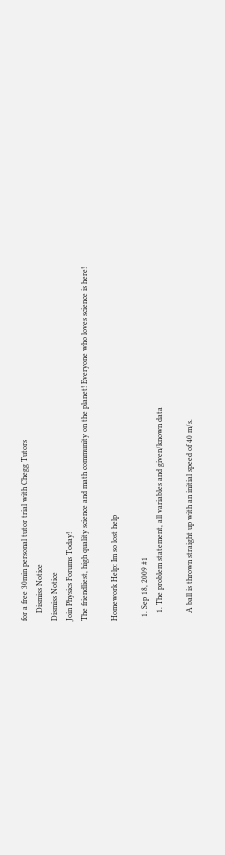for a free 30min personal tutor trial with Chegg Tutors
    Dismiss Notice
Dismiss Notice
Join Physics Forums Today!
The friendliest, high quality science and math community on the planet! Everyone who loves science is here!

Homework Help: Im so lost help

  1. Sep 18, 2009 #1
    1. The problem statement, all variables and given/known data

    A ball is thrown straight up with an initial speed of 40 m/s.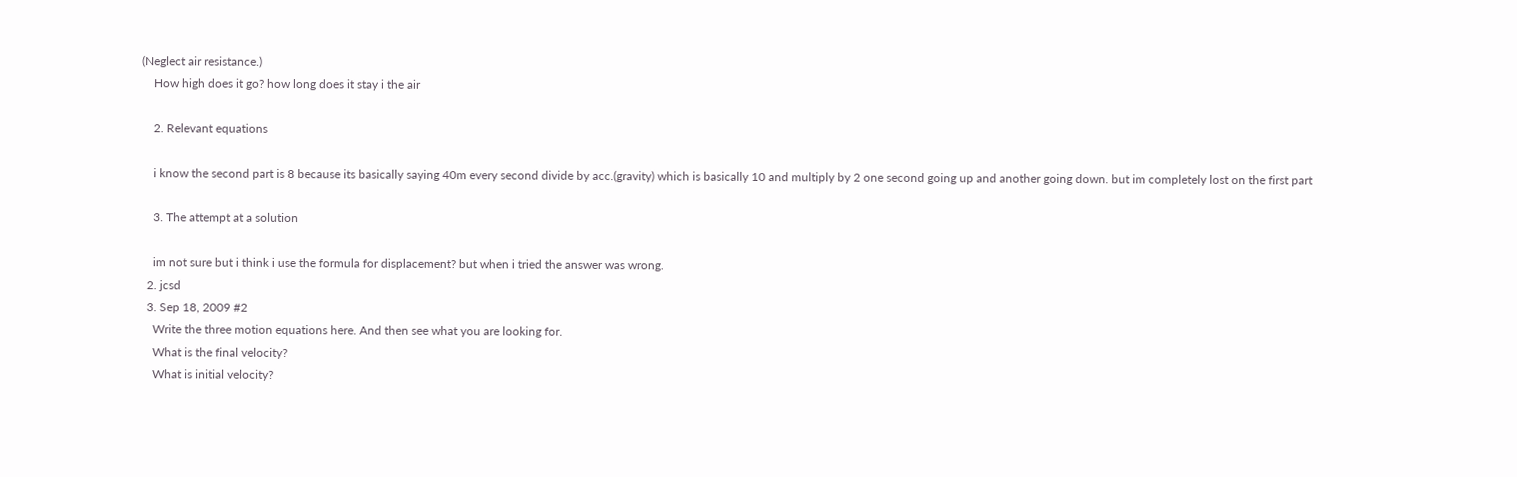(Neglect air resistance.)
    How high does it go? how long does it stay i the air

    2. Relevant equations

    i know the second part is 8 because its basically saying 40m every second divide by acc.(gravity) which is basically 10 and multiply by 2 one second going up and another going down. but im completely lost on the first part

    3. The attempt at a solution

    im not sure but i think i use the formula for displacement? but when i tried the answer was wrong.
  2. jcsd
  3. Sep 18, 2009 #2
    Write the three motion equations here. And then see what you are looking for.
    What is the final velocity?
    What is initial velocity?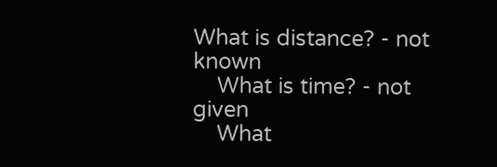What is distance? - not known
    What is time? - not given
    What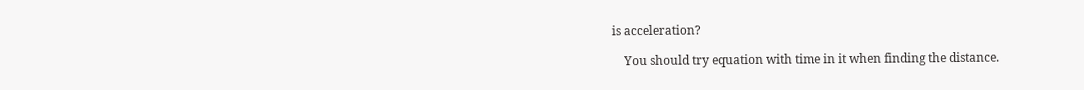is acceleration?

    You should try equation with time in it when finding the distance.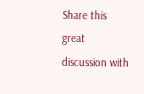Share this great discussion with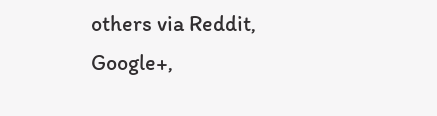others via Reddit, Google+,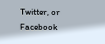Twitter, or Facebook